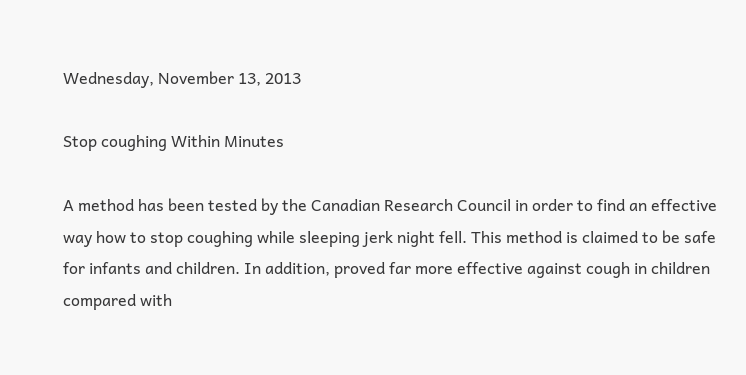Wednesday, November 13, 2013

Stop coughing Within Minutes

A method has been tested by the Canadian Research Council in order to find an effective way how to stop coughing while sleeping jerk night fell. This method is claimed to be safe for infants and children. In addition, proved far more effective against cough in children compared with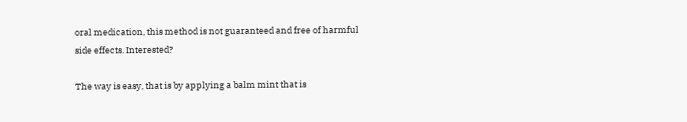oral medication, this method is not guaranteed and free of harmful side effects. Interested?

The way is easy, that is by applying a balm mint that is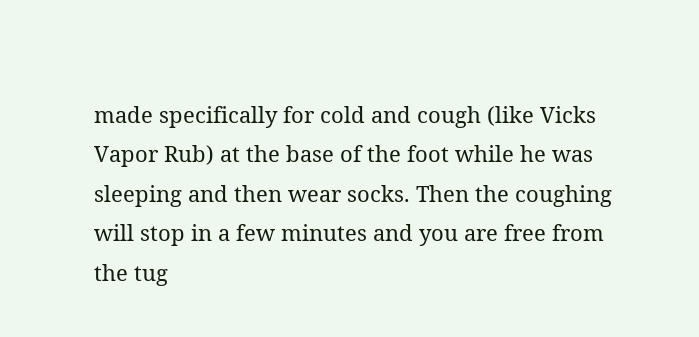made specifically for cold and cough (like Vicks Vapor Rub) at the base of the foot while he was sleeping and then wear socks. Then the coughing will stop in a few minutes and you are free from the tug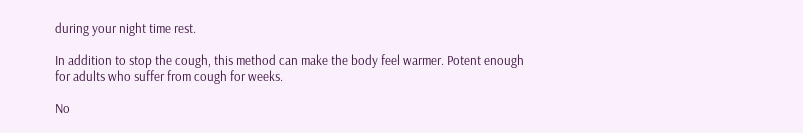during your night time rest.

In addition to stop the cough, this method can make the body feel warmer. Potent enough for adults who suffer from cough for weeks.

No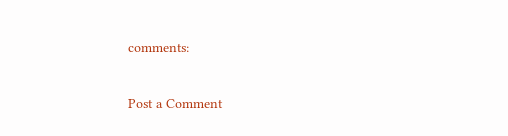comments:

Post a Comment